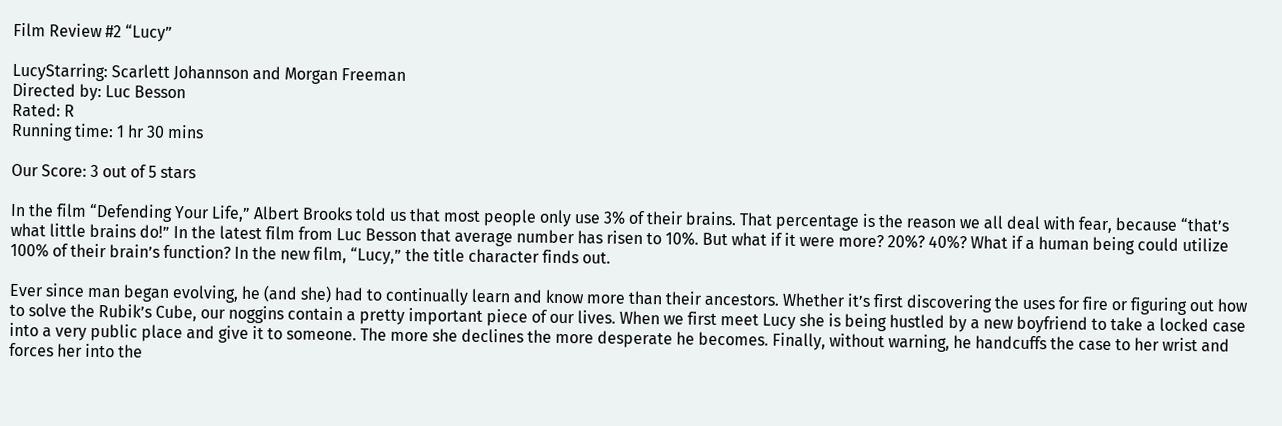Film Review #2 “Lucy”

LucyStarring: Scarlett Johannson and Morgan Freeman
Directed by: Luc Besson
Rated: R
Running time: 1 hr 30 mins

Our Score: 3 out of 5 stars

In the film “Defending Your Life,” Albert Brooks told us that most people only use 3% of their brains. That percentage is the reason we all deal with fear, because “that’s what little brains do!” In the latest film from Luc Besson that average number has risen to 10%. But what if it were more? 20%? 40%? What if a human being could utilize 100% of their brain’s function? In the new film, “Lucy,” the title character finds out.

Ever since man began evolving, he (and she) had to continually learn and know more than their ancestors. Whether it’s first discovering the uses for fire or figuring out how to solve the Rubik’s Cube, our noggins contain a pretty important piece of our lives. When we first meet Lucy she is being hustled by a new boyfriend to take a locked case into a very public place and give it to someone. The more she declines the more desperate he becomes. Finally, without warning, he handcuffs the case to her wrist and forces her into the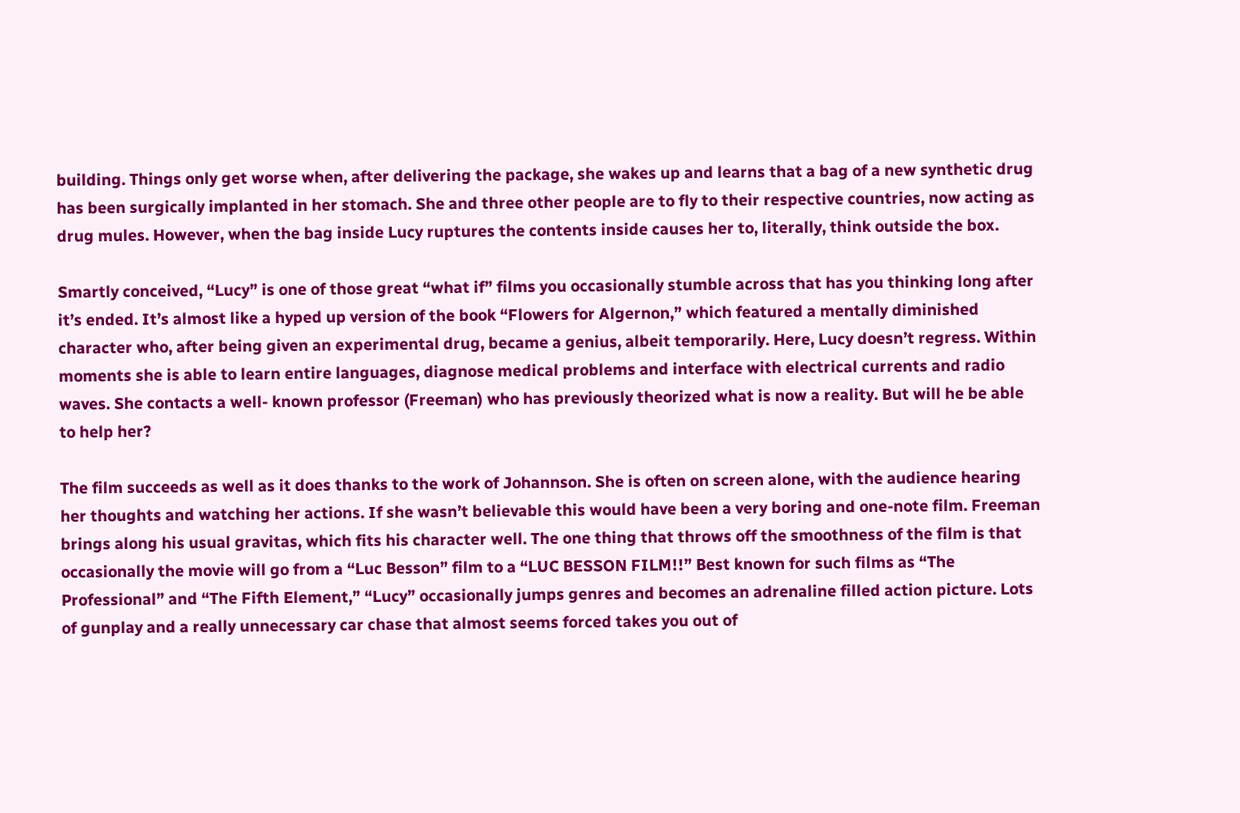building. Things only get worse when, after delivering the package, she wakes up and learns that a bag of a new synthetic drug has been surgically implanted in her stomach. She and three other people are to fly to their respective countries, now acting as drug mules. However, when the bag inside Lucy ruptures the contents inside causes her to, literally, think outside the box.

Smartly conceived, “Lucy” is one of those great “what if” films you occasionally stumble across that has you thinking long after it’s ended. It’s almost like a hyped up version of the book “Flowers for Algernon,” which featured a mentally diminished character who, after being given an experimental drug, became a genius, albeit temporarily. Here, Lucy doesn’t regress. Within moments she is able to learn entire languages, diagnose medical problems and interface with electrical currents and radio waves. She contacts a well- known professor (Freeman) who has previously theorized what is now a reality. But will he be able to help her?

The film succeeds as well as it does thanks to the work of Johannson. She is often on screen alone, with the audience hearing her thoughts and watching her actions. If she wasn’t believable this would have been a very boring and one-note film. Freeman brings along his usual gravitas, which fits his character well. The one thing that throws off the smoothness of the film is that occasionally the movie will go from a “Luc Besson” film to a “LUC BESSON FILM!!” Best known for such films as “The Professional” and “The Fifth Element,” “Lucy” occasionally jumps genres and becomes an adrenaline filled action picture. Lots of gunplay and a really unnecessary car chase that almost seems forced takes you out of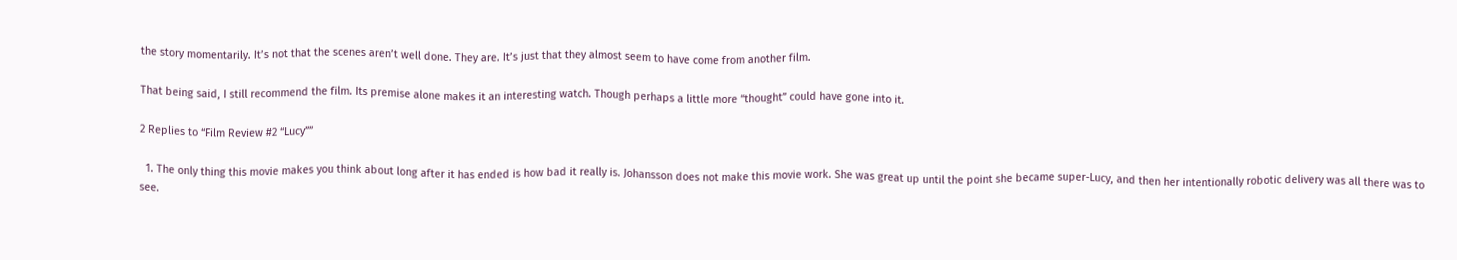the story momentarily. It’s not that the scenes aren’t well done. They are. It’s just that they almost seem to have come from another film.

That being said, I still recommend the film. Its premise alone makes it an interesting watch. Though perhaps a little more “thought” could have gone into it.

2 Replies to “Film Review #2 “Lucy””

  1. The only thing this movie makes you think about long after it has ended is how bad it really is. Johansson does not make this movie work. She was great up until the point she became super-Lucy, and then her intentionally robotic delivery was all there was to see.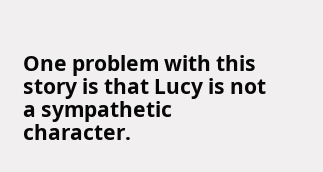One problem with this story is that Lucy is not a sympathetic character.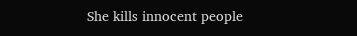She kills innocent people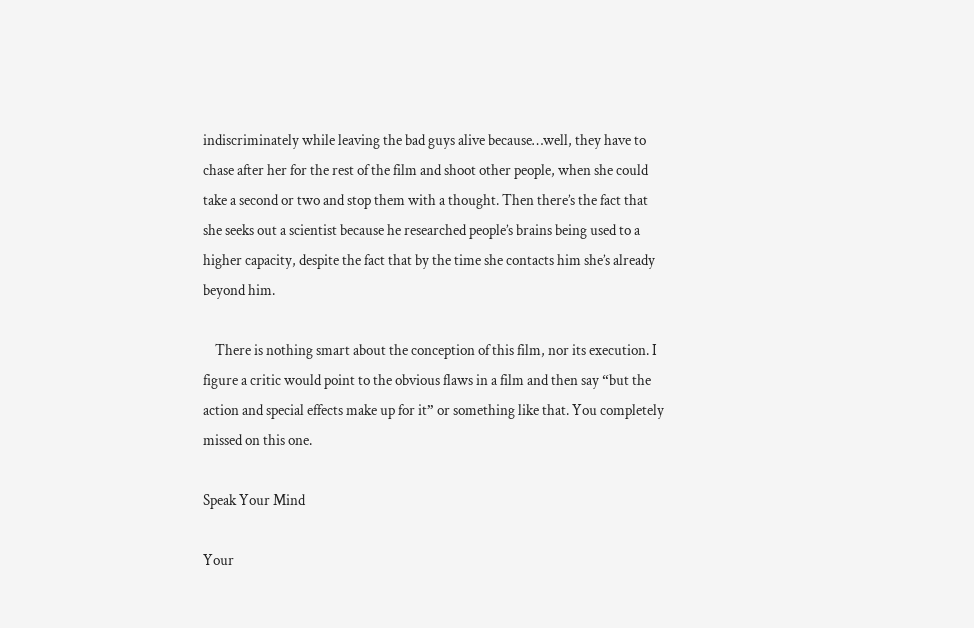indiscriminately while leaving the bad guys alive because…well, they have to chase after her for the rest of the film and shoot other people, when she could take a second or two and stop them with a thought. Then there’s the fact that she seeks out a scientist because he researched people’s brains being used to a higher capacity, despite the fact that by the time she contacts him she’s already beyond him.

    There is nothing smart about the conception of this film, nor its execution. I figure a critic would point to the obvious flaws in a film and then say “but the action and special effects make up for it” or something like that. You completely missed on this one.

Speak Your Mind

Your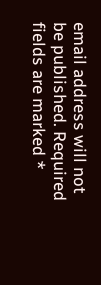email address will not be published. Required fields are marked *